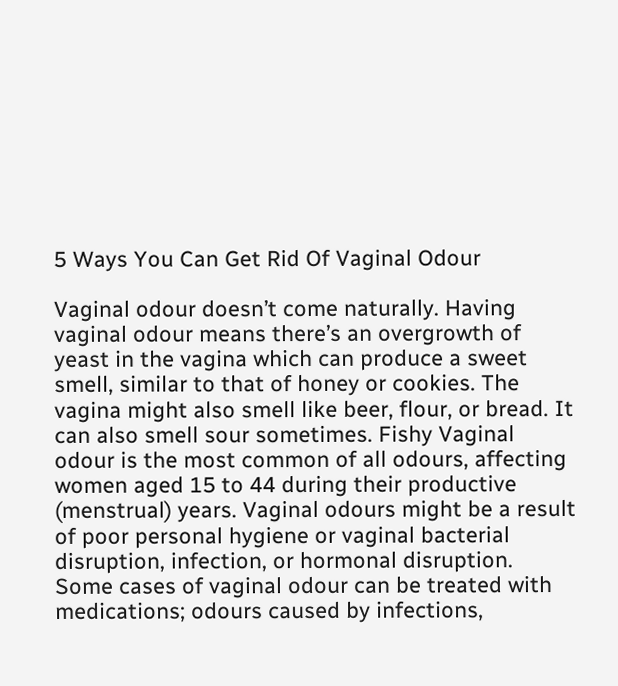5 Ways You Can Get Rid Of Vaginal Odour

Vaginal odour doesn’t come naturally. Having vaginal odour means there’s an overgrowth of yeast in the vagina which can produce a sweet smell, similar to that of honey or cookies. The vagina might also smell like beer, flour, or bread. It can also smell sour sometimes. Fishy Vaginal odour is the most common of all odours, affecting women aged 15 to 44 during their productive (menstrual) years. Vaginal odours might be a result of poor personal hygiene or vaginal bacterial disruption, infection, or hormonal disruption. Some cases of vaginal odour can be treated with medications; odours caused by infections,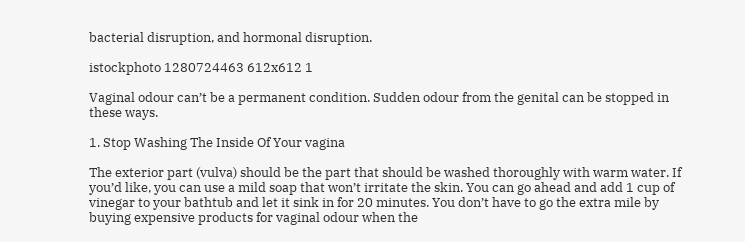bacterial disruption, and hormonal disruption.

istockphoto 1280724463 612x612 1

Vaginal odour can’t be a permanent condition. Sudden odour from the genital can be stopped in these ways.

1. Stop Washing The Inside Of Your vagina

The exterior part (vulva) should be the part that should be washed thoroughly with warm water. If you’d like, you can use a mild soap that won’t irritate the skin. You can go ahead and add 1 cup of vinegar to your bathtub and let it sink in for 20 minutes. You don’t have to go the extra mile by buying expensive products for vaginal odour when the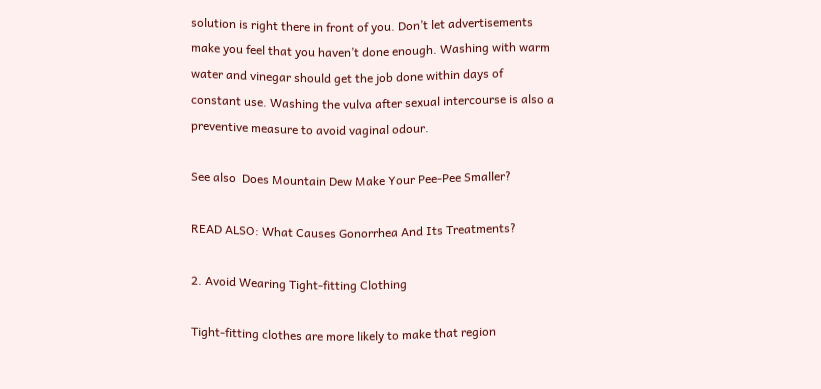solution is right there in front of you. Don’t let advertisements make you feel that you haven’t done enough. Washing with warm water and vinegar should get the job done within days of constant use. Washing the vulva after sexual intercourse is also a preventive measure to avoid vaginal odour.

See also  Does Mountain Dew Make Your Pee-Pee Smaller?

READ ALSO: What Causes Gonorrhea And Its Treatments?

2. Avoid Wearing Tight-fitting Clothing

Tight-fitting clothes are more likely to make that region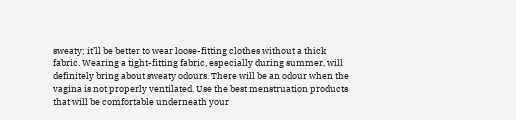sweaty; it’ll be better to wear loose-fitting clothes without a thick fabric. Wearing a tight-fitting fabric, especially during summer, will definitely bring about sweaty odours. There will be an odour when the vagina is not properly ventilated. Use the best menstruation products that will be comfortable underneath your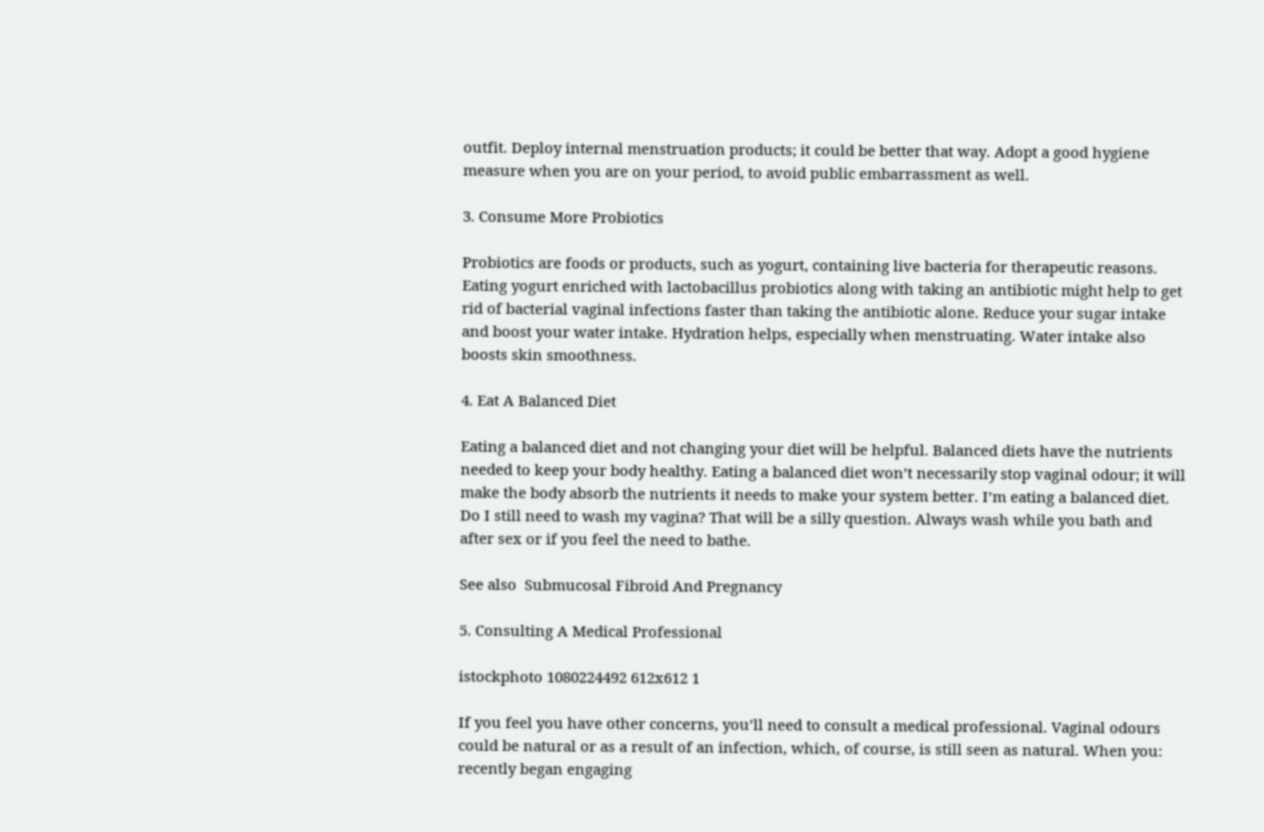outfit. Deploy internal menstruation products; it could be better that way. Adopt a good hygiene measure when you are on your period, to avoid public embarrassment as well.

3. Consume More Probiotics

Probiotics are foods or products, such as yogurt, containing live bacteria for therapeutic reasons. Eating yogurt enriched with lactobacillus probiotics along with taking an antibiotic might help to get rid of bacterial vaginal infections faster than taking the antibiotic alone. Reduce your sugar intake and boost your water intake. Hydration helps, especially when menstruating. Water intake also boosts skin smoothness.

4. Eat A Balanced Diet

Eating a balanced diet and not changing your diet will be helpful. Balanced diets have the nutrients needed to keep your body healthy. Eating a balanced diet won’t necessarily stop vaginal odour; it will make the body absorb the nutrients it needs to make your system better. I’m eating a balanced diet. Do I still need to wash my vagina? That will be a silly question. Always wash while you bath and after sex or if you feel the need to bathe.

See also  Submucosal Fibroid And Pregnancy

5. Consulting A Medical Professional

istockphoto 1080224492 612x612 1

If you feel you have other concerns, you’ll need to consult a medical professional. Vaginal odours could be natural or as a result of an infection, which, of course, is still seen as natural. When you: recently began engaging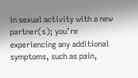in sexual activity with a new partner(s); you’re experiencing any additional symptoms, such as pain,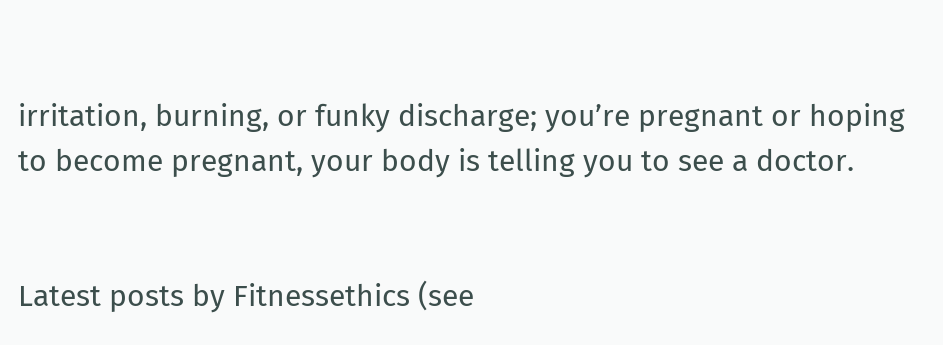irritation, burning, or funky discharge; you’re pregnant or hoping to become pregnant, your body is telling you to see a doctor.


Latest posts by Fitnessethics (see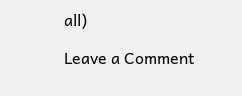all)

Leave a Comment